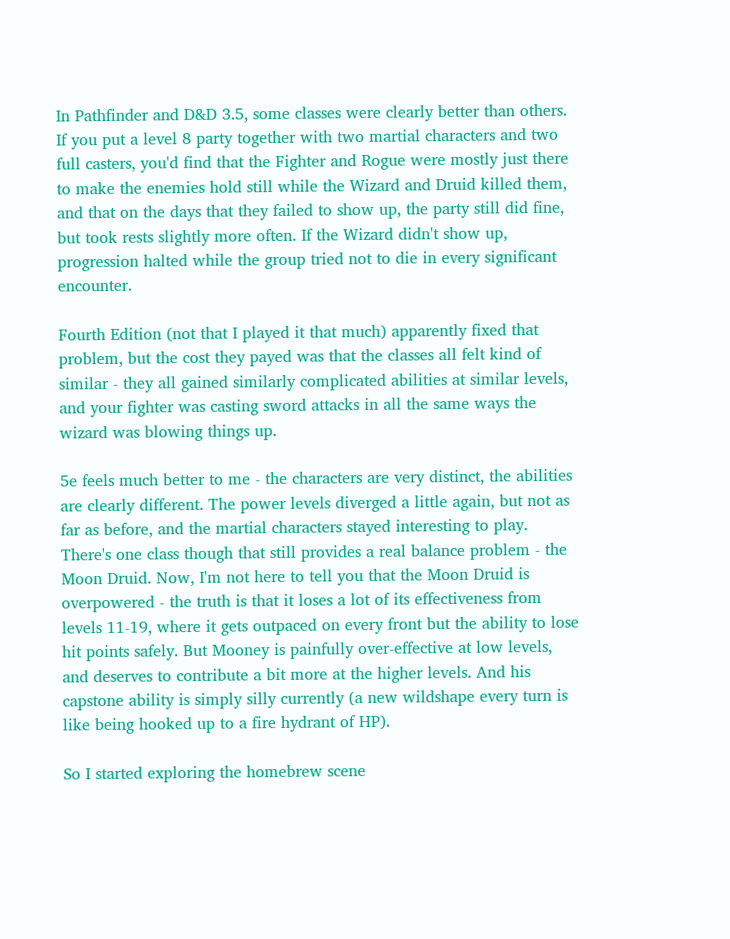In Pathfinder and D&D 3.5, some classes were clearly better than others. If you put a level 8 party together with two martial characters and two full casters, you'd find that the Fighter and Rogue were mostly just there to make the enemies hold still while the Wizard and Druid killed them, and that on the days that they failed to show up, the party still did fine, but took rests slightly more often. If the Wizard didn't show up, progression halted while the group tried not to die in every significant encounter.

Fourth Edition (not that I played it that much) apparently fixed that problem, but the cost they payed was that the classes all felt kind of similar - they all gained similarly complicated abilities at similar levels, and your fighter was casting sword attacks in all the same ways the wizard was blowing things up.

5e feels much better to me - the characters are very distinct, the abilities are clearly different. The power levels diverged a little again, but not as far as before, and the martial characters stayed interesting to play. There's one class though that still provides a real balance problem - the Moon Druid. Now, I'm not here to tell you that the Moon Druid is overpowered - the truth is that it loses a lot of its effectiveness from levels 11-19, where it gets outpaced on every front but the ability to lose hit points safely. But Mooney is painfully over-effective at low levels, and deserves to contribute a bit more at the higher levels. And his capstone ability is simply silly currently (a new wildshape every turn is like being hooked up to a fire hydrant of HP).

So I started exploring the homebrew scene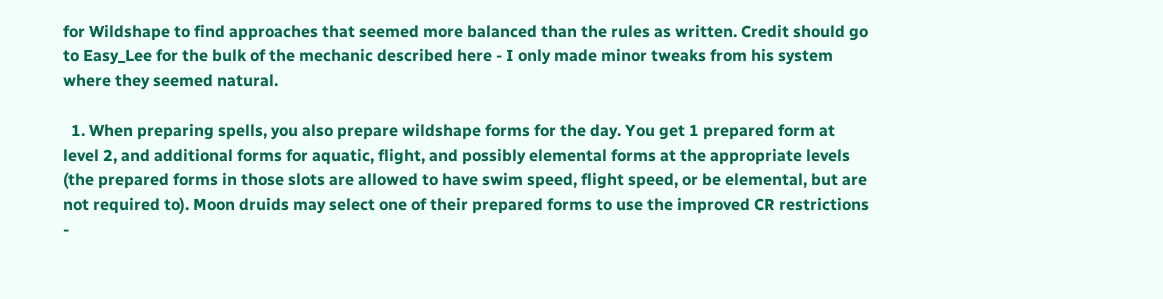for Wildshape to find approaches that seemed more balanced than the rules as written. Credit should go to Easy_Lee for the bulk of the mechanic described here - I only made minor tweaks from his system where they seemed natural.

  1. When preparing spells, you also prepare wildshape forms for the day. You get 1 prepared form at level 2, and additional forms for aquatic, flight, and possibly elemental forms at the appropriate levels (the prepared forms in those slots are allowed to have swim speed, flight speed, or be elemental, but are not required to). Moon druids may select one of their prepared forms to use the improved CR restrictions -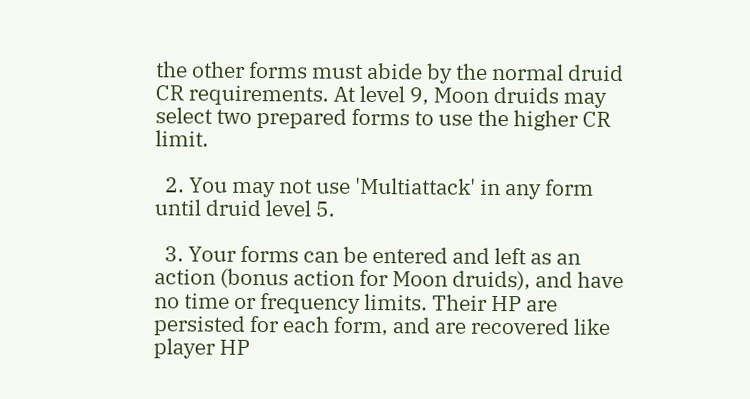the other forms must abide by the normal druid CR requirements. At level 9, Moon druids may select two prepared forms to use the higher CR limit.

  2. You may not use 'Multiattack' in any form until druid level 5.

  3. Your forms can be entered and left as an action (bonus action for Moon druids), and have no time or frequency limits. Their HP are persisted for each form, and are recovered like player HP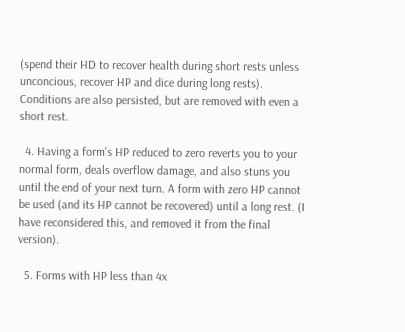(spend their HD to recover health during short rests unless unconcious, recover HP and dice during long rests). Conditions are also persisted, but are removed with even a short rest.

  4. Having a form's HP reduced to zero reverts you to your normal form, deals overflow damage, and also stuns you until the end of your next turn. A form with zero HP cannot be used (and its HP cannot be recovered) until a long rest. (I have reconsidered this, and removed it from the final version).

  5. Forms with HP less than 4x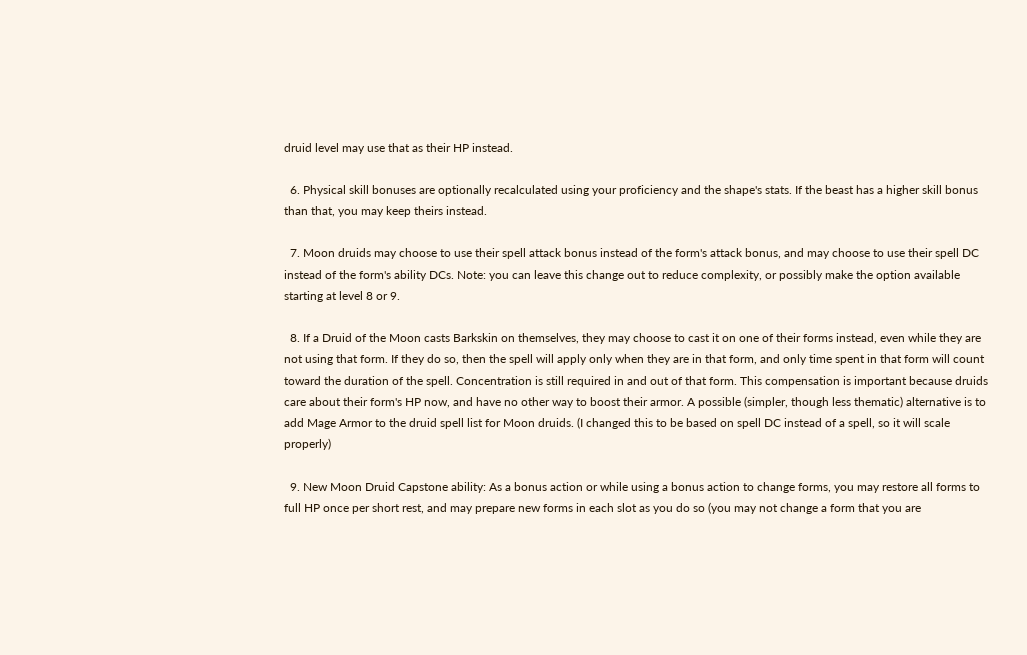druid level may use that as their HP instead.

  6. Physical skill bonuses are optionally recalculated using your proficiency and the shape's stats. If the beast has a higher skill bonus than that, you may keep theirs instead.

  7. Moon druids may choose to use their spell attack bonus instead of the form's attack bonus, and may choose to use their spell DC instead of the form's ability DCs. Note: you can leave this change out to reduce complexity, or possibly make the option available starting at level 8 or 9.

  8. If a Druid of the Moon casts Barkskin on themselves, they may choose to cast it on one of their forms instead, even while they are not using that form. If they do so, then the spell will apply only when they are in that form, and only time spent in that form will count toward the duration of the spell. Concentration is still required in and out of that form. This compensation is important because druids care about their form's HP now, and have no other way to boost their armor. A possible (simpler, though less thematic) alternative is to add Mage Armor to the druid spell list for Moon druids. (I changed this to be based on spell DC instead of a spell, so it will scale properly)

  9. New Moon Druid Capstone ability: As a bonus action or while using a bonus action to change forms, you may restore all forms to full HP once per short rest, and may prepare new forms in each slot as you do so (you may not change a form that you are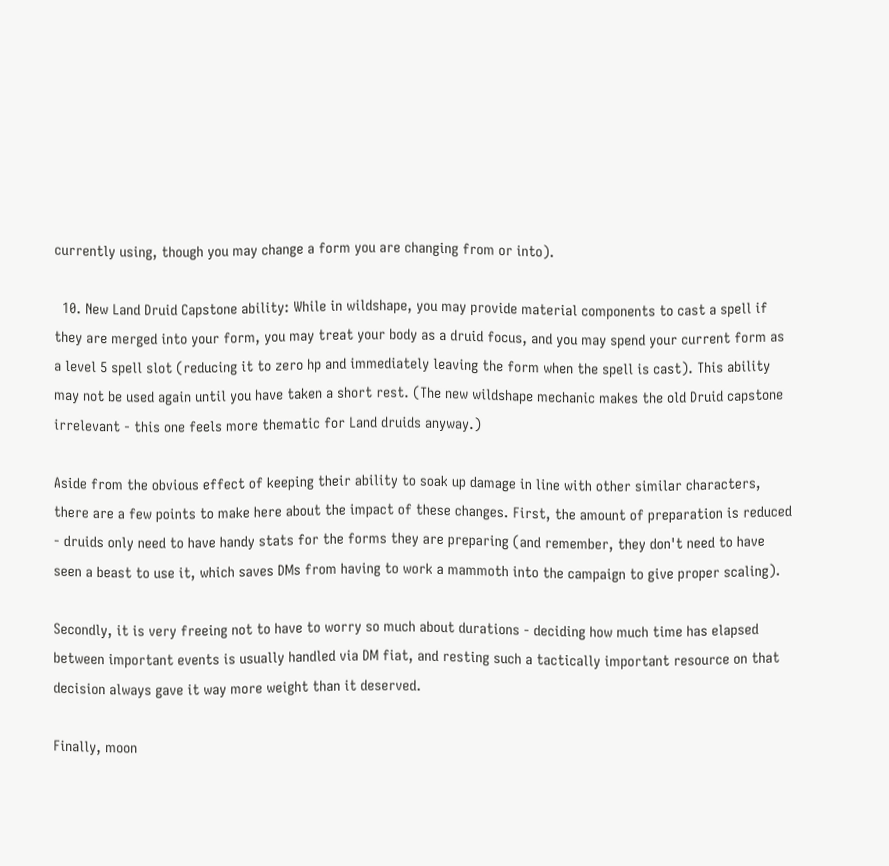currently using, though you may change a form you are changing from or into).

  10. New Land Druid Capstone ability: While in wildshape, you may provide material components to cast a spell if they are merged into your form, you may treat your body as a druid focus, and you may spend your current form as a level 5 spell slot (reducing it to zero hp and immediately leaving the form when the spell is cast). This ability may not be used again until you have taken a short rest. (The new wildshape mechanic makes the old Druid capstone irrelevant - this one feels more thematic for Land druids anyway.)

Aside from the obvious effect of keeping their ability to soak up damage in line with other similar characters, there are a few points to make here about the impact of these changes. First, the amount of preparation is reduced - druids only need to have handy stats for the forms they are preparing (and remember, they don't need to have seen a beast to use it, which saves DMs from having to work a mammoth into the campaign to give proper scaling).

Secondly, it is very freeing not to have to worry so much about durations - deciding how much time has elapsed between important events is usually handled via DM fiat, and resting such a tactically important resource on that decision always gave it way more weight than it deserved.

Finally, moon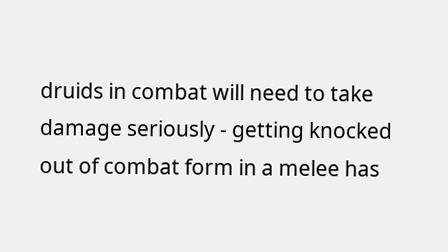druids in combat will need to take damage seriously - getting knocked out of combat form in a melee has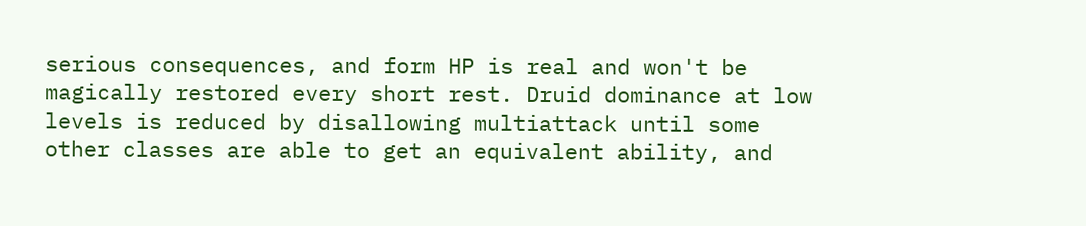serious consequences, and form HP is real and won't be magically restored every short rest. Druid dominance at low levels is reduced by disallowing multiattack until some other classes are able to get an equivalent ability, and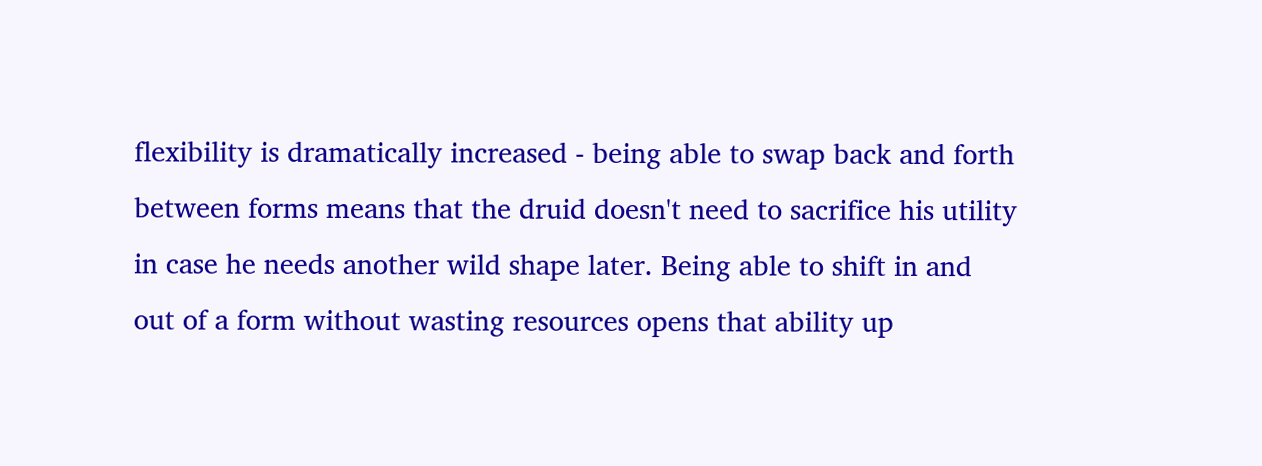flexibility is dramatically increased - being able to swap back and forth between forms means that the druid doesn't need to sacrifice his utility in case he needs another wild shape later. Being able to shift in and out of a form without wasting resources opens that ability up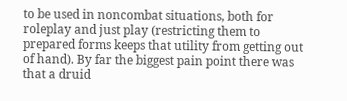to be used in noncombat situations, both for roleplay and just play (restricting them to prepared forms keeps that utility from getting out of hand). By far the biggest pain point there was that a druid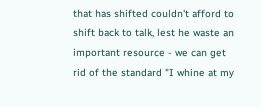that has shifted couldn't afford to shift back to talk, lest he waste an important resource - we can get rid of the standard "I whine at my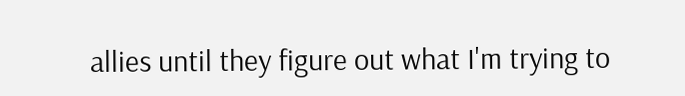allies until they figure out what I'm trying to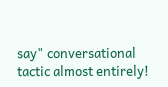say" conversational tactic almost entirely!